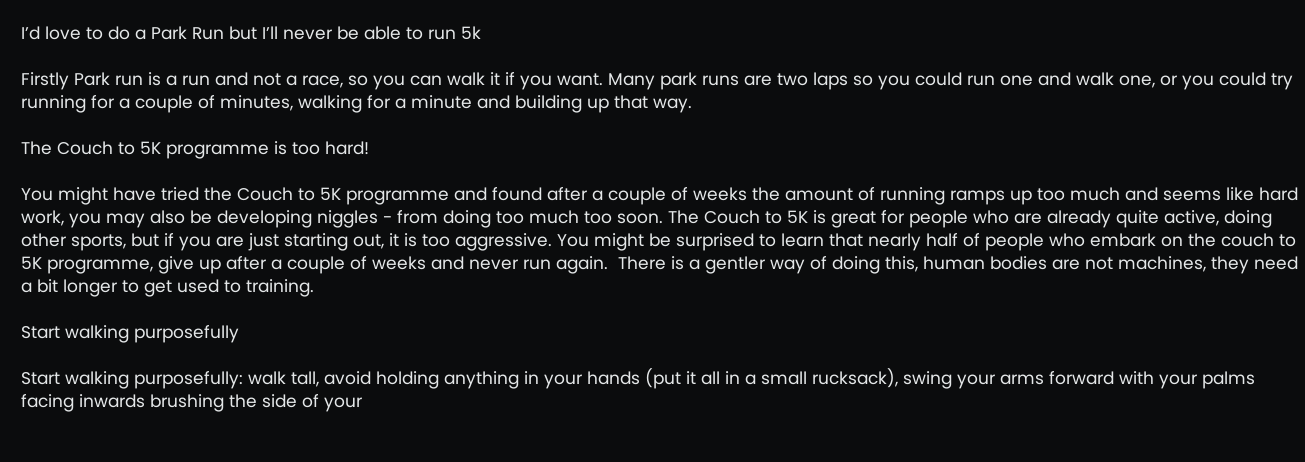I’d love to do a Park Run but I’ll never be able to run 5k

Firstly Park run is a run and not a race, so you can walk it if you want. Many park runs are two laps so you could run one and walk one, or you could try running for a couple of minutes, walking for a minute and building up that way.

The Couch to 5K programme is too hard!

You might have tried the Couch to 5K programme and found after a couple of weeks the amount of running ramps up too much and seems like hard work, you may also be developing niggles - from doing too much too soon. The Couch to 5K is great for people who are already quite active, doing other sports, but if you are just starting out, it is too aggressive. You might be surprised to learn that nearly half of people who embark on the couch to 5K programme, give up after a couple of weeks and never run again.  There is a gentler way of doing this, human bodies are not machines, they need a bit longer to get used to training.

Start walking purposefully

Start walking purposefully: walk tall, avoid holding anything in your hands (put it all in a small rucksack), swing your arms forward with your palms facing inwards brushing the side of your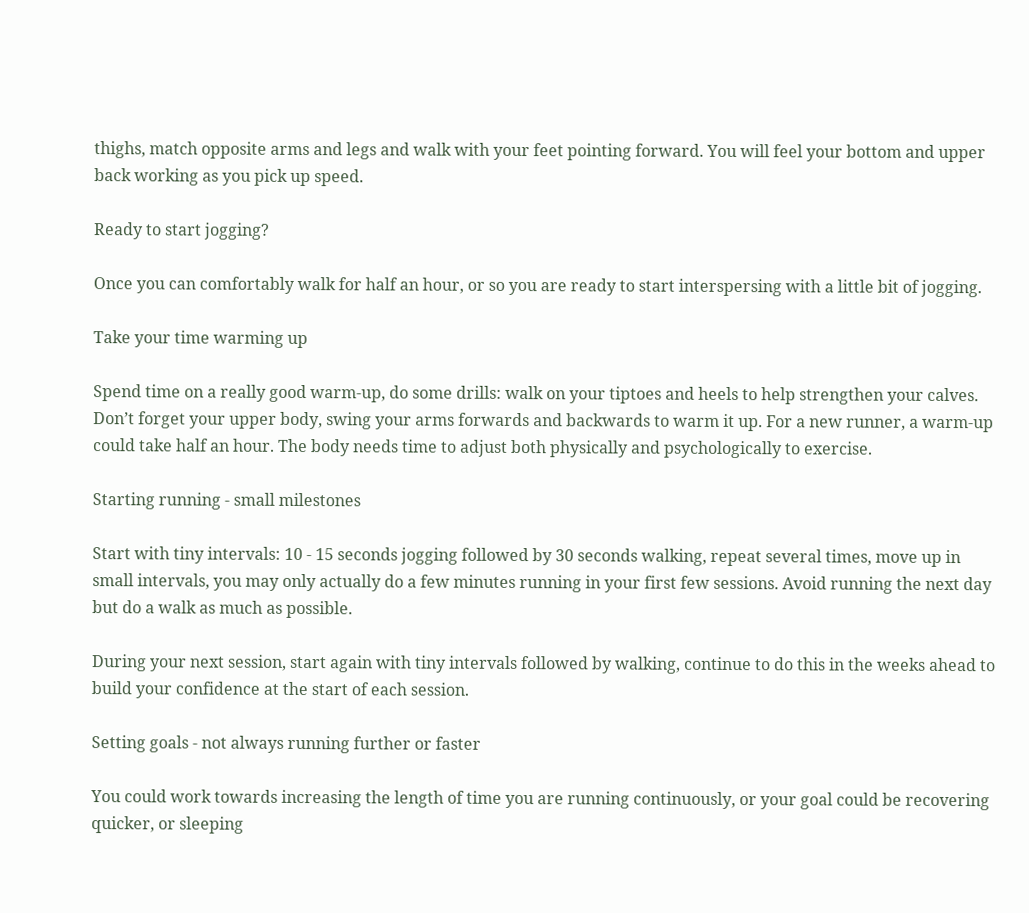thighs, match opposite arms and legs and walk with your feet pointing forward. You will feel your bottom and upper back working as you pick up speed.

Ready to start jogging?

Once you can comfortably walk for half an hour, or so you are ready to start interspersing with a little bit of jogging.

Take your time warming up

Spend time on a really good warm-up, do some drills: walk on your tiptoes and heels to help strengthen your calves. Don’t forget your upper body, swing your arms forwards and backwards to warm it up. For a new runner, a warm-up could take half an hour. The body needs time to adjust both physically and psychologically to exercise.

Starting running - small milestones

Start with tiny intervals: 10 - 15 seconds jogging followed by 30 seconds walking, repeat several times, move up in small intervals, you may only actually do a few minutes running in your first few sessions. Avoid running the next day but do a walk as much as possible.

During your next session, start again with tiny intervals followed by walking, continue to do this in the weeks ahead to build your confidence at the start of each session.

Setting goals - not always running further or faster

You could work towards increasing the length of time you are running continuously, or your goal could be recovering quicker, or sleeping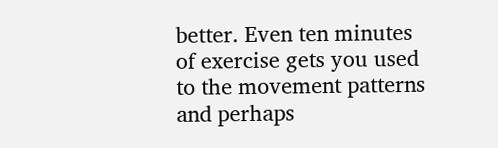better. Even ten minutes of exercise gets you used to the movement patterns and perhaps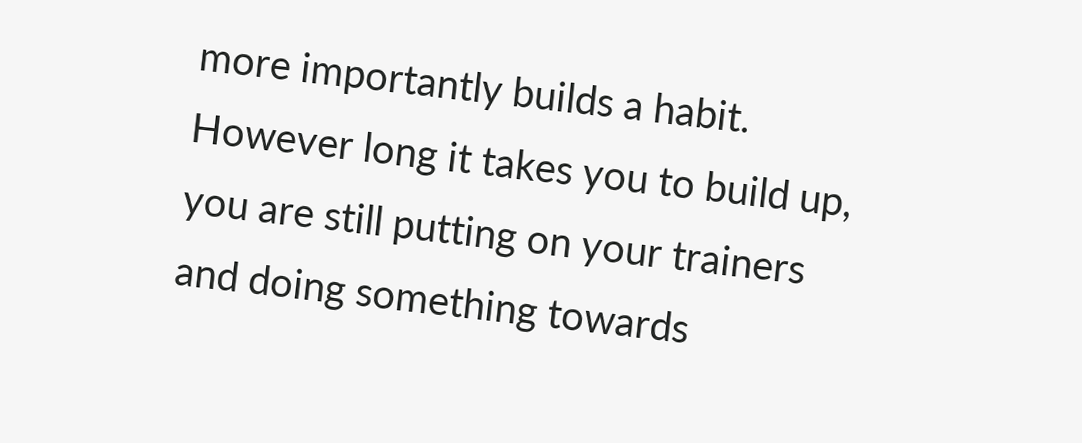more importantly builds a habit. However long it takes you to build up, you are still putting on your trainers and doing something towards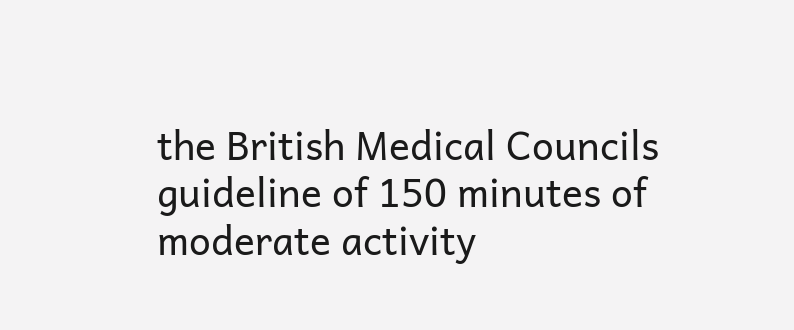the British Medical Councils guideline of 150 minutes of moderate activity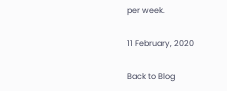per week.

11 February, 2020

Back to Blog